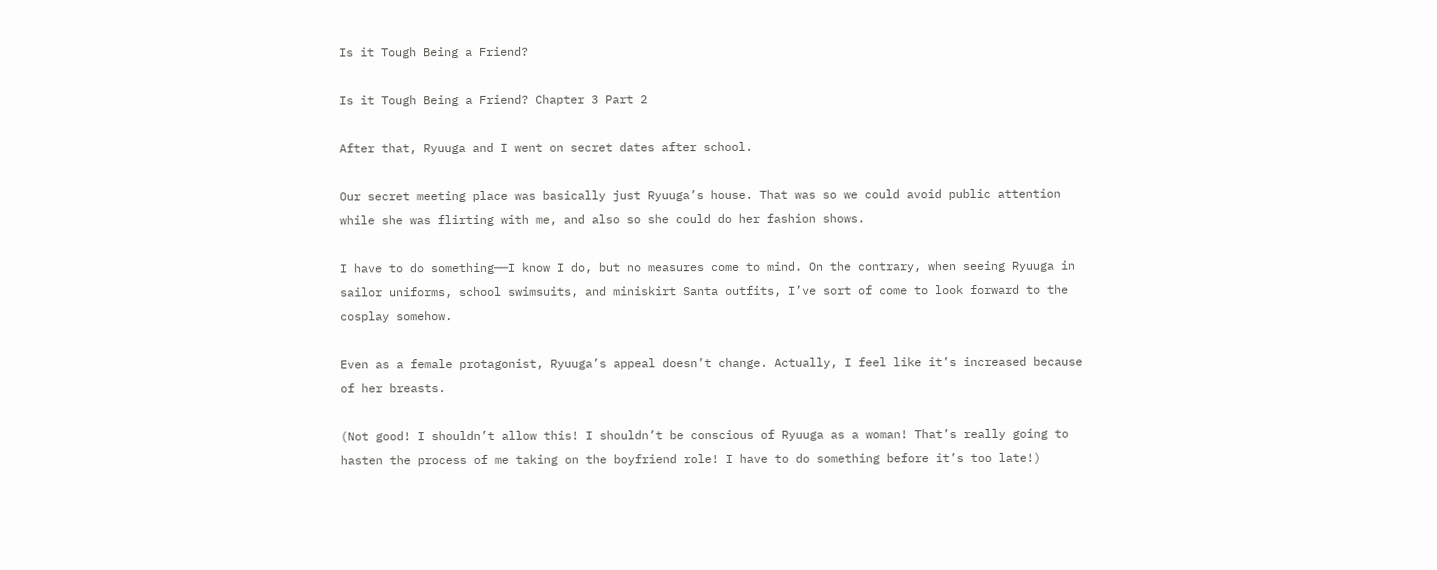Is it Tough Being a Friend?

Is it Tough Being a Friend? Chapter 3 Part 2

After that, Ryuuga and I went on secret dates after school.

Our secret meeting place was basically just Ryuuga’s house. That was so we could avoid public attention while she was flirting with me, and also so she could do her fashion shows.

I have to do something──I know I do, but no measures come to mind. On the contrary, when seeing Ryuuga in sailor uniforms, school swimsuits, and miniskirt Santa outfits, I’ve sort of come to look forward to the cosplay somehow.

Even as a female protagonist, Ryuuga’s appeal doesn’t change. Actually, I feel like it’s increased because of her breasts.

(Not good! I shouldn’t allow this! I shouldn’t be conscious of Ryuuga as a woman! That’s really going to hasten the process of me taking on the boyfriend role! I have to do something before it’s too late!)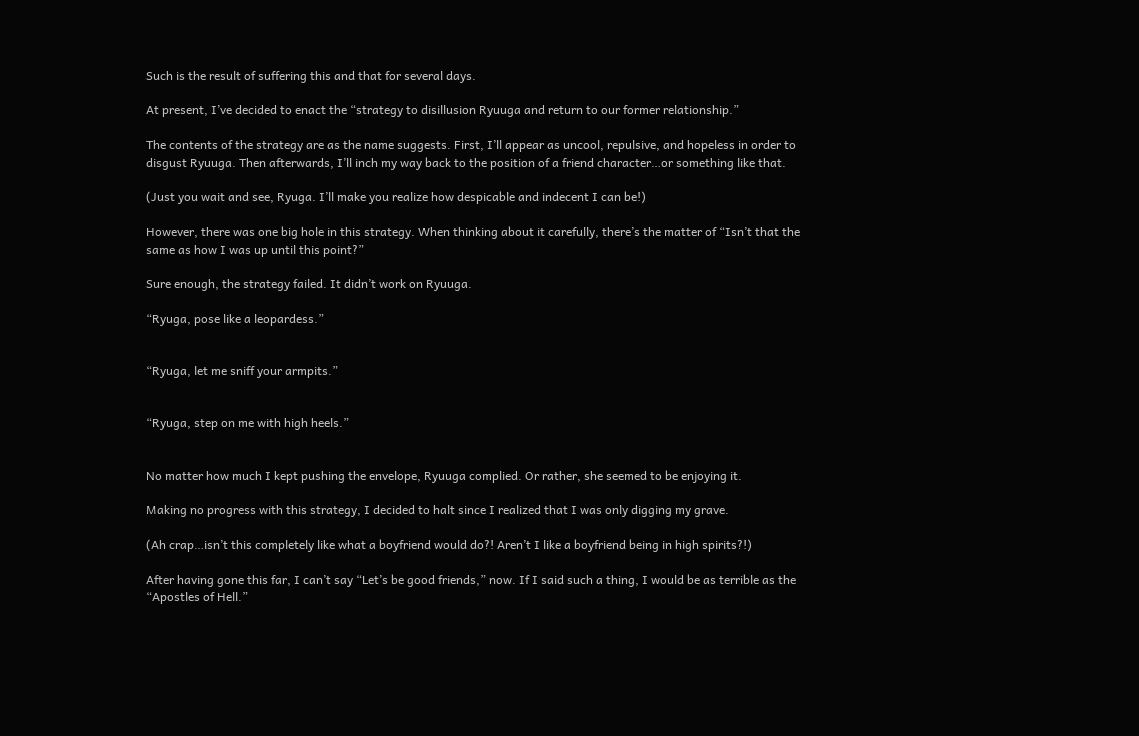Such is the result of suffering this and that for several days.

At present, I’ve decided to enact the “strategy to disillusion Ryuuga and return to our former relationship.”

The contents of the strategy are as the name suggests. First, I’ll appear as uncool, repulsive, and hopeless in order to disgust Ryuuga. Then afterwards, I’ll inch my way back to the position of a friend character…or something like that.

(Just you wait and see, Ryuga. I’ll make you realize how despicable and indecent I can be!)

However, there was one big hole in this strategy. When thinking about it carefully, there’s the matter of “Isn’t that the same as how I was up until this point?”

Sure enough, the strategy failed. It didn’t work on Ryuuga.

“Ryuga, pose like a leopardess.”


“Ryuga, let me sniff your armpits.”


“Ryuga, step on me with high heels.”


No matter how much I kept pushing the envelope, Ryuuga complied. Or rather, she seemed to be enjoying it.

Making no progress with this strategy, I decided to halt since I realized that I was only digging my grave.

(Ah crap…isn’t this completely like what a boyfriend would do?! Aren’t I like a boyfriend being in high spirits?!)

After having gone this far, I can’t say “Let’s be good friends,” now. If I said such a thing, I would be as terrible as the “Apostles of Hell.”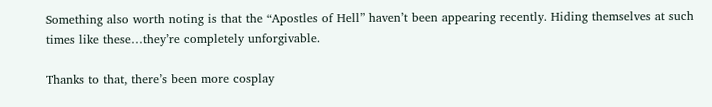Something also worth noting is that the “Apostles of Hell” haven’t been appearing recently. Hiding themselves at such times like these…they’re completely unforgivable.

Thanks to that, there’s been more cosplay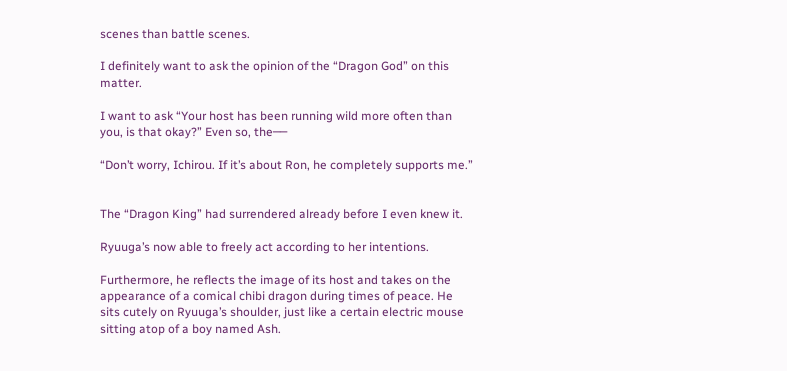scenes than battle scenes.

I definitely want to ask the opinion of the “Dragon God” on this matter.

I want to ask “Your host has been running wild more often than you, is that okay?” Even so, the──

“Don’t worry, Ichirou. If it’s about Ron, he completely supports me.”


The “Dragon King” had surrendered already before I even knew it.

Ryuuga’s now able to freely act according to her intentions.

Furthermore, he reflects the image of its host and takes on the appearance of a comical chibi dragon during times of peace. He sits cutely on Ryuuga’s shoulder, just like a certain electric mouse sitting atop of a boy named Ash.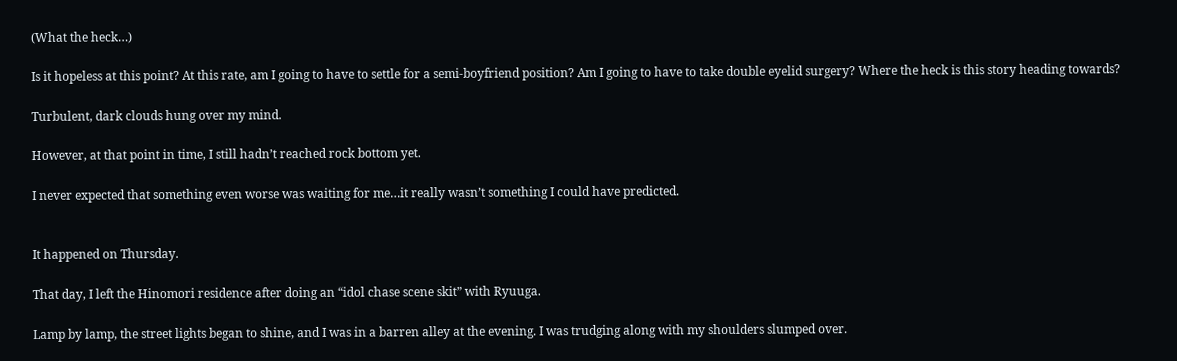(What the heck…)

Is it hopeless at this point? At this rate, am I going to have to settle for a semi-boyfriend position? Am I going to have to take double eyelid surgery? Where the heck is this story heading towards?

Turbulent, dark clouds hung over my mind.

However, at that point in time, I still hadn’t reached rock bottom yet.

I never expected that something even worse was waiting for me…it really wasn’t something I could have predicted.


It happened on Thursday.

That day, I left the Hinomori residence after doing an “idol chase scene skit” with Ryuuga.

Lamp by lamp, the street lights began to shine, and I was in a barren alley at the evening. I was trudging along with my shoulders slumped over.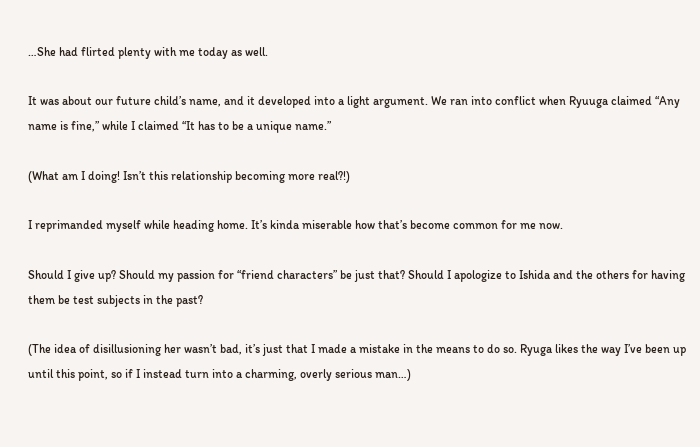…She had flirted plenty with me today as well.

It was about our future child’s name, and it developed into a light argument. We ran into conflict when Ryuuga claimed “Any name is fine,” while I claimed “It has to be a unique name.”

(What am I doing! Isn’t this relationship becoming more real?!)

I reprimanded myself while heading home. It’s kinda miserable how that’s become common for me now.

Should I give up? Should my passion for “friend characters” be just that? Should I apologize to Ishida and the others for having them be test subjects in the past?

(The idea of disillusioning her wasn’t bad, it’s just that I made a mistake in the means to do so. Ryuga likes the way I’ve been up until this point, so if I instead turn into a charming, overly serious man…)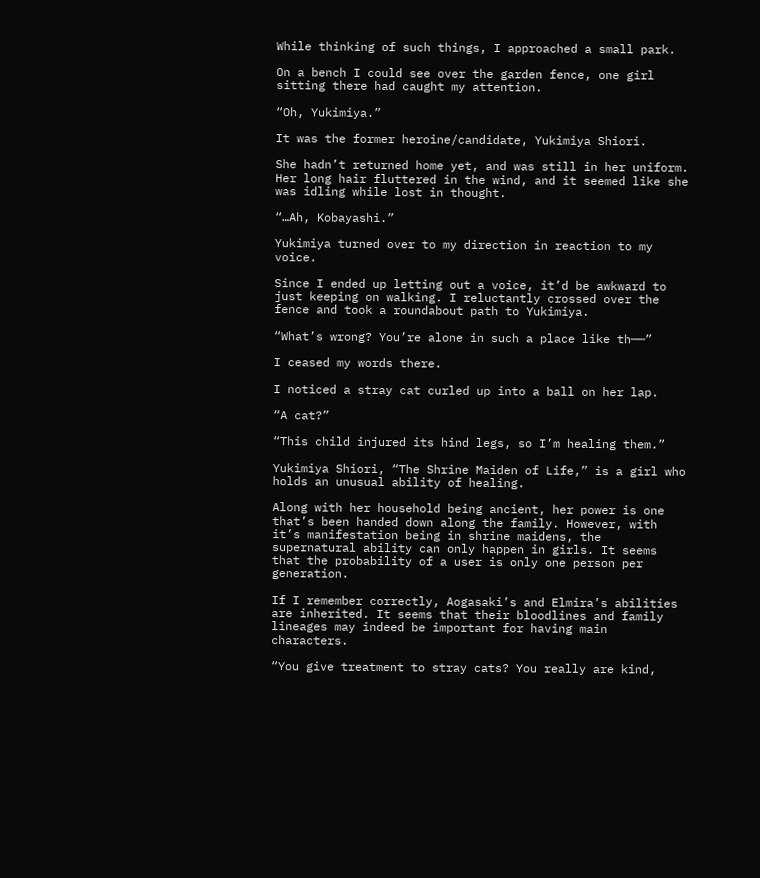While thinking of such things, I approached a small park.

On a bench I could see over the garden fence, one girl sitting there had caught my attention.

“Oh, Yukimiya.”

It was the former heroine/candidate, Yukimiya Shiori.

She hadn’t returned home yet, and was still in her uniform. Her long hair fluttered in the wind, and it seemed like she was idling while lost in thought.

“…Ah, Kobayashi.”

Yukimiya turned over to my direction in reaction to my voice.

Since I ended up letting out a voice, it’d be awkward to just keeping on walking. I reluctantly crossed over the fence and took a roundabout path to Yukimiya.

“What’s wrong? You’re alone in such a place like th──”

I ceased my words there.

I noticed a stray cat curled up into a ball on her lap.

“A cat?”

“This child injured its hind legs, so I’m healing them.”

Yukimiya Shiori, “The Shrine Maiden of Life,” is a girl who holds an unusual ability of healing.

Along with her household being ancient, her power is one that’s been handed down along the family. However, with it’s manifestation being in shrine maidens, the supernatural ability can only happen in girls. It seems that the probability of a user is only one person per generation.

If I remember correctly, Aogasaki’s and Elmira’s abilities are inherited. It seems that their bloodlines and family lineages may indeed be important for having main characters.

“You give treatment to stray cats? You really are kind,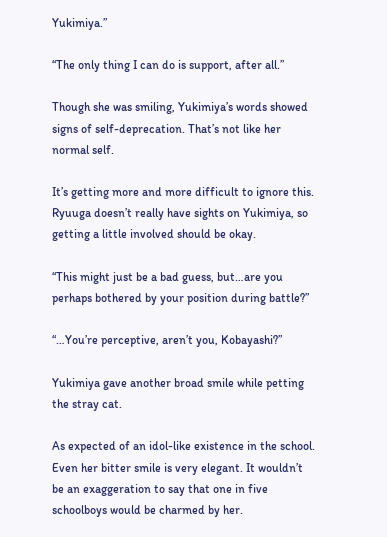Yukimiya.”

“The only thing I can do is support, after all.”

Though she was smiling, Yukimiya’s words showed signs of self-deprecation. That’s not like her normal self.

It’s getting more and more difficult to ignore this. Ryuuga doesn’t really have sights on Yukimiya, so getting a little involved should be okay.

“This might just be a bad guess, but…are you perhaps bothered by your position during battle?”

“…You’re perceptive, aren’t you, Kobayashi?”

Yukimiya gave another broad smile while petting the stray cat.

As expected of an idol-like existence in the school. Even her bitter smile is very elegant. It wouldn’t be an exaggeration to say that one in five schoolboys would be charmed by her.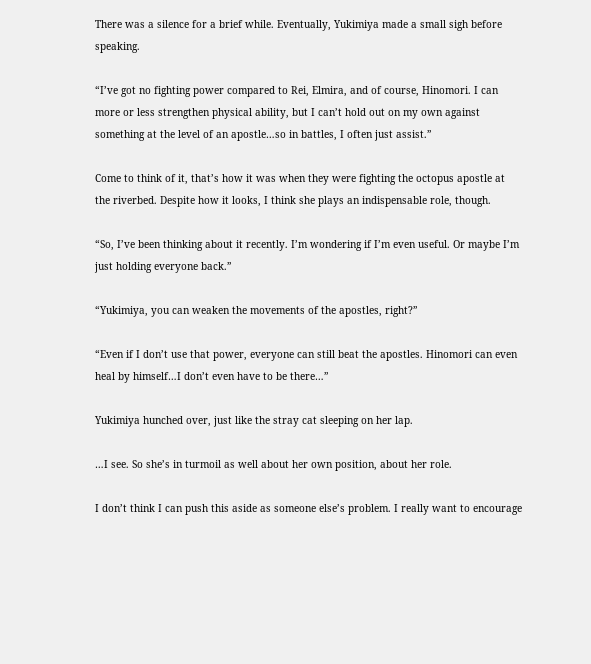There was a silence for a brief while. Eventually, Yukimiya made a small sigh before speaking.

“I’ve got no fighting power compared to Rei, Elmira, and of course, Hinomori. I can more or less strengthen physical ability, but I can’t hold out on my own against something at the level of an apostle…so in battles, I often just assist.”

Come to think of it, that’s how it was when they were fighting the octopus apostle at the riverbed. Despite how it looks, I think she plays an indispensable role, though.

“So, I’ve been thinking about it recently. I’m wondering if I’m even useful. Or maybe I’m just holding everyone back.”

“Yukimiya, you can weaken the movements of the apostles, right?”

“Even if I don’t use that power, everyone can still beat the apostles. Hinomori can even heal by himself…I don’t even have to be there…”

Yukimiya hunched over, just like the stray cat sleeping on her lap.

…I see. So she’s in turmoil as well about her own position, about her role.

I don’t think I can push this aside as someone else’s problem. I really want to encourage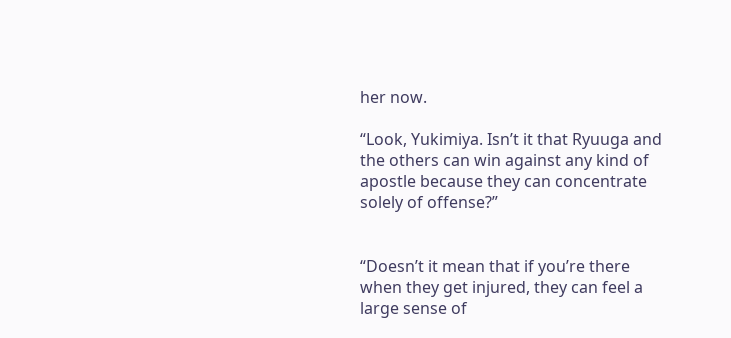her now.

“Look, Yukimiya. Isn’t it that Ryuuga and the others can win against any kind of apostle because they can concentrate solely of offense?”


“Doesn’t it mean that if you’re there when they get injured, they can feel a large sense of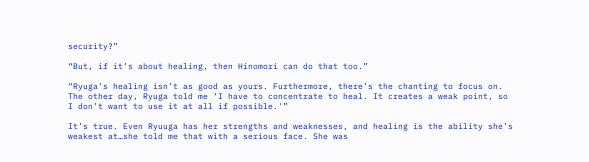security?”

“But, if it’s about healing, then Hinomori can do that too.”

“Ryuga’s healing isn’t as good as yours. Furthermore, there’s the chanting to focus on. The other day, Ryuga told me ‘I have to concentrate to heal. It creates a weak point, so I don’t want to use it at all if possible.'”

It’s true. Even Ryuuga has her strengths and weaknesses, and healing is the ability she’s weakest at…she told me that with a serious face. She was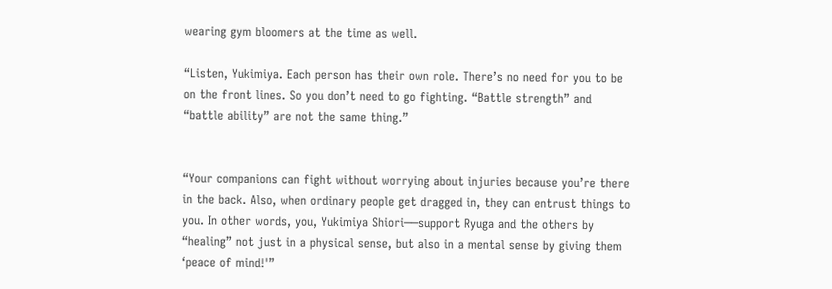wearing gym bloomers at the time as well.

“Listen, Yukimiya. Each person has their own role. There’s no need for you to be on the front lines. So you don’t need to go fighting. “Battle strength” and “battle ability” are not the same thing.”


“Your companions can fight without worrying about injuries because you’re there in the back. Also, when ordinary people get dragged in, they can entrust things to you. In other words, you, Yukimiya Shiori──support Ryuga and the others by “healing” not just in a physical sense, but also in a mental sense by giving them ‘peace of mind!'”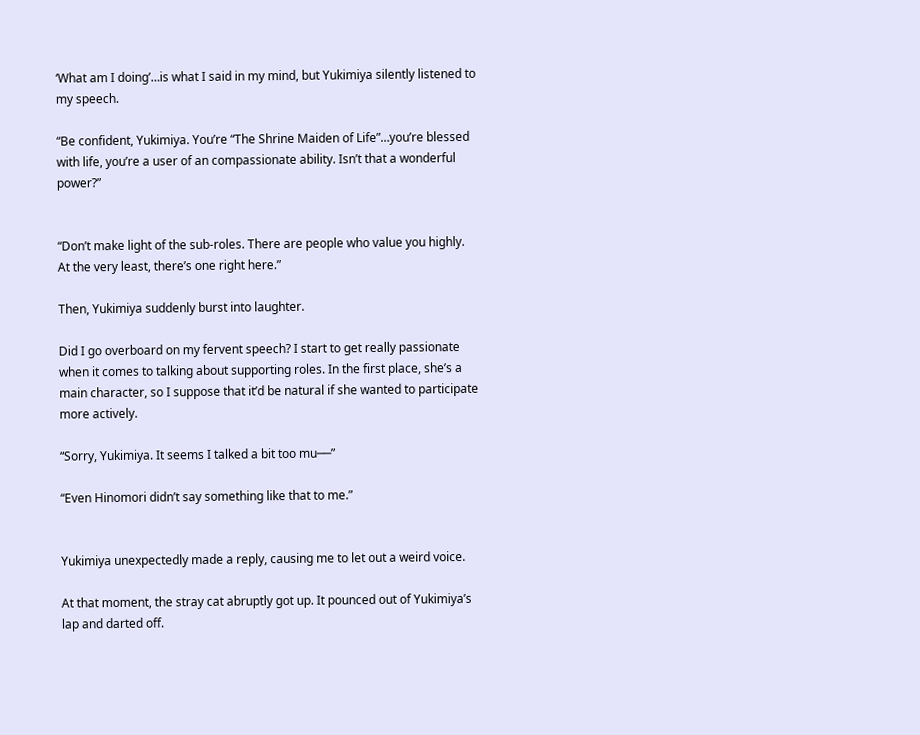‘What am I doing’…is what I said in my mind, but Yukimiya silently listened to my speech.

“Be confident, Yukimiya. You’re “The Shrine Maiden of Life”…you’re blessed with life, you’re a user of an compassionate ability. Isn’t that a wonderful power?”


“Don’t make light of the sub-roles. There are people who value you highly. At the very least, there’s one right here.”

Then, Yukimiya suddenly burst into laughter.

Did I go overboard on my fervent speech? I start to get really passionate when it comes to talking about supporting roles. In the first place, she’s a main character, so I suppose that it’d be natural if she wanted to participate more actively.

“Sorry, Yukimiya. It seems I talked a bit too mu──”

“Even Hinomori didn’t say something like that to me.”


Yukimiya unexpectedly made a reply, causing me to let out a weird voice.

At that moment, the stray cat abruptly got up. It pounced out of Yukimiya’s lap and darted off.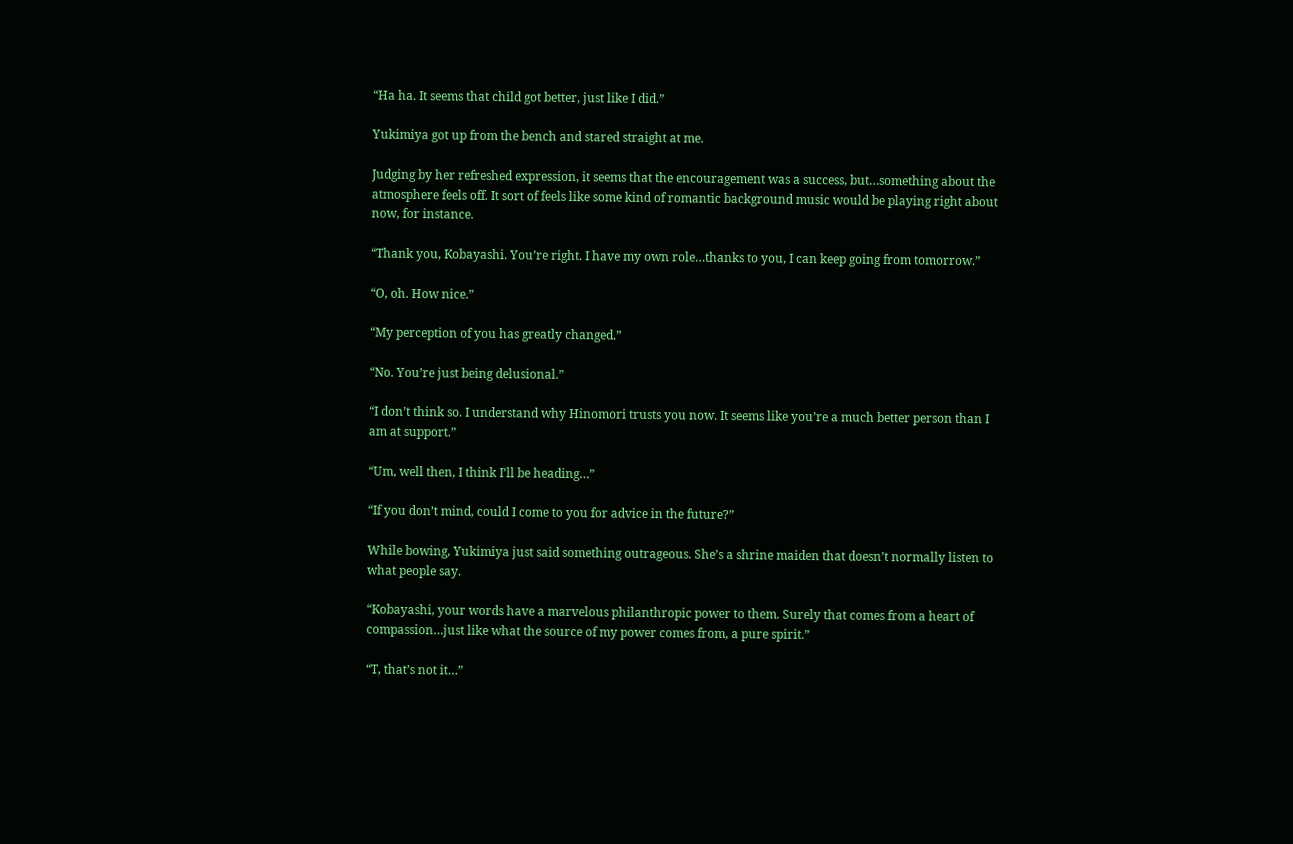“Ha ha. It seems that child got better, just like I did.”

Yukimiya got up from the bench and stared straight at me.

Judging by her refreshed expression, it seems that the encouragement was a success, but…something about the atmosphere feels off. It sort of feels like some kind of romantic background music would be playing right about now, for instance.

“Thank you, Kobayashi. You’re right. I have my own role…thanks to you, I can keep going from tomorrow.”

“O, oh. How nice.”

“My perception of you has greatly changed.”

“No. You’re just being delusional.”

“I don’t think so. I understand why Hinomori trusts you now. It seems like you’re a much better person than I am at support.”

“Um, well then, I think I’ll be heading…”

“If you don’t mind, could I come to you for advice in the future?”

While bowing, Yukimiya just said something outrageous. She’s a shrine maiden that doesn’t normally listen to what people say.

“Kobayashi, your words have a marvelous philanthropic power to them. Surely that comes from a heart of compassion…just like what the source of my power comes from, a pure spirit.”

“T, that’s not it…”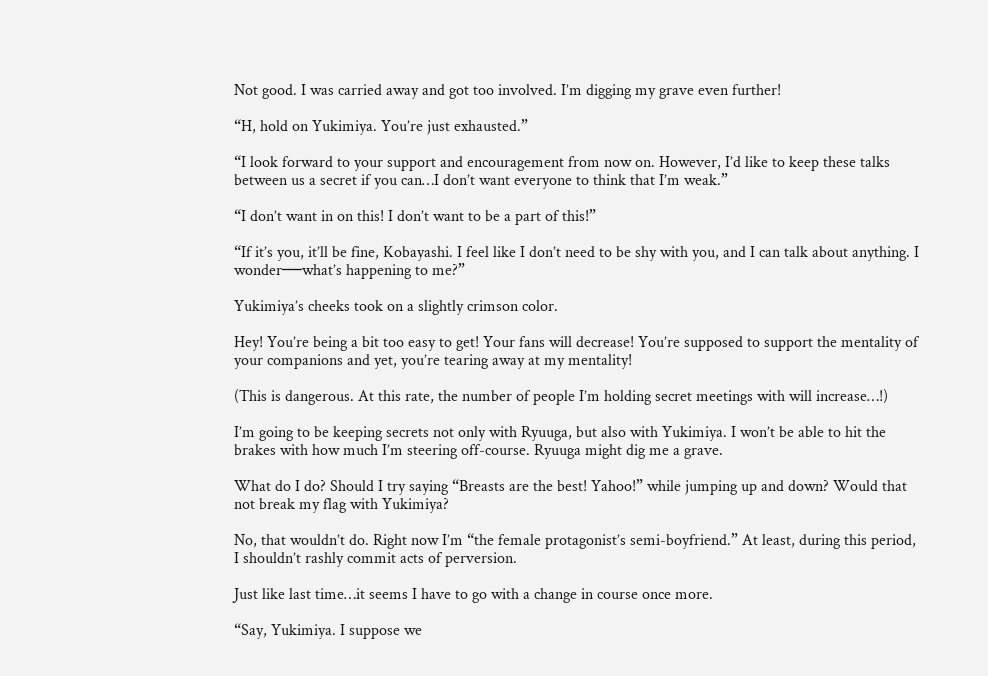Not good. I was carried away and got too involved. I’m digging my grave even further!

“H, hold on Yukimiya. You’re just exhausted.”

“I look forward to your support and encouragement from now on. However, I’d like to keep these talks between us a secret if you can…I don’t want everyone to think that I’m weak.”

“I don’t want in on this! I don’t want to be a part of this!”

“If it’s you, it’ll be fine, Kobayashi. I feel like I don’t need to be shy with you, and I can talk about anything. I wonder──what’s happening to me?”

Yukimiya’s cheeks took on a slightly crimson color.

Hey! You’re being a bit too easy to get! Your fans will decrease! You’re supposed to support the mentality of your companions and yet, you’re tearing away at my mentality!

(This is dangerous. At this rate, the number of people I’m holding secret meetings with will increase…!)

I’m going to be keeping secrets not only with Ryuuga, but also with Yukimiya. I won’t be able to hit the brakes with how much I’m steering off-course. Ryuuga might dig me a grave.

What do I do? Should I try saying “Breasts are the best! Yahoo!” while jumping up and down? Would that not break my flag with Yukimiya?

No, that wouldn’t do. Right now I’m “the female protagonist’s semi-boyfriend.” At least, during this period, I shouldn’t rashly commit acts of perversion.

Just like last time…it seems I have to go with a change in course once more.

“Say, Yukimiya. I suppose we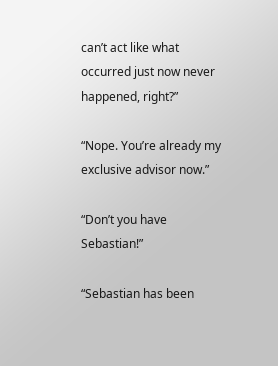can’t act like what occurred just now never happened, right?”

“Nope. You’re already my exclusive advisor now.”

“Don’t you have Sebastian!”

“Sebastian has been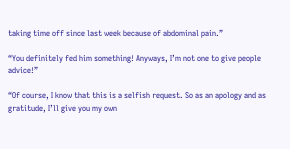taking time off since last week because of abdominal pain.”

“You definitely fed him something! Anyways, I’m not one to give people advice!”

“Of course, I know that this is a selfish request. So as an apology and as gratitude, I’ll give you my own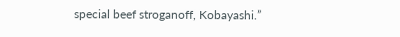special beef stroganoff, Kobayashi.”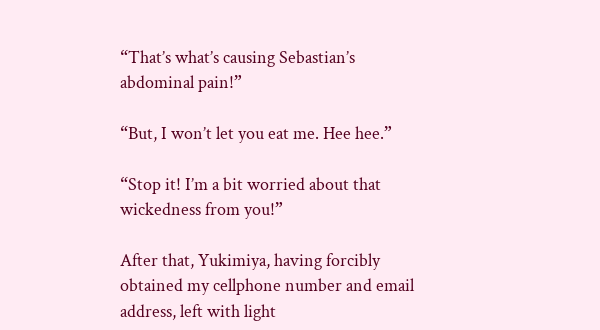“That’s what’s causing Sebastian’s abdominal pain!”

“But, I won’t let you eat me. Hee hee.”

“Stop it! I’m a bit worried about that wickedness from you!”

After that, Yukimiya, having forcibly obtained my cellphone number and email address, left with light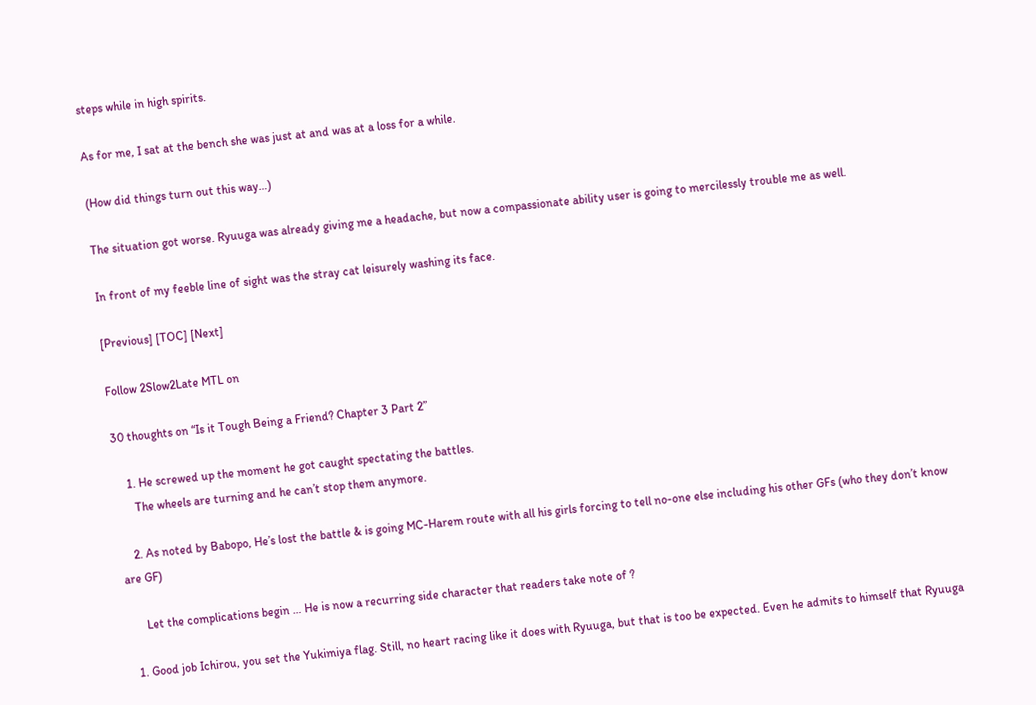steps while in high spirits.

As for me, I sat at the bench she was just at and was at a loss for a while.

(How did things turn out this way…)

The situation got worse. Ryuuga was already giving me a headache, but now a compassionate ability user is going to mercilessly trouble me as well.

In front of my feeble line of sight was the stray cat leisurely washing its face.

[Previous] [TOC] [Next]

Follow 2Slow2Late MTL on

30 thoughts on “Is it Tough Being a Friend? Chapter 3 Part 2”

    1. He screwed up the moment he got caught spectating the battles.
      The wheels are turning and he can’t stop them anymore.

    2. As noted by Babopo, He’s lost the battle & is going MC-Harem route with all his girls forcing to tell no-one else including his other GFs (who they don’t know are GF)

      Let the complications begin … He is now a recurring side character that readers take note of ?

  1. Good job Ichirou, you set the Yukimiya flag. Still, no heart racing like it does with Ryuuga, but that is too be expected. Even he admits to himself that Ryuuga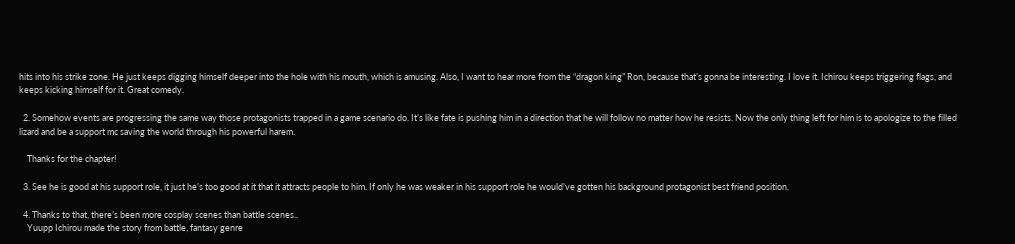hits into his strike zone. He just keeps digging himself deeper into the hole with his mouth, which is amusing. Also, I want to hear more from the “dragon king” Ron, because that’s gonna be interesting. I love it. Ichirou keeps triggering flags, and keeps kicking himself for it. Great comedy.

  2. Somehow events are progressing the same way those protagonists trapped in a game scenario do. It’s like fate is pushing him in a direction that he will follow no matter how he resists. Now the only thing left for him is to apologize to the filled lizard and be a support mc saving the world through his powerful harem.

    Thanks for the chapter!

  3. See he is good at his support role, it just he’s too good at it that it attracts people to him. If only he was weaker in his support role he would’ve gotten his background protagonist best friend position.

  4. Thanks to that, there’s been more cosplay scenes than battle scenes..
    Yuupp Ichirou made the story from battle, fantasy genre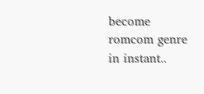become romcom genre in instant..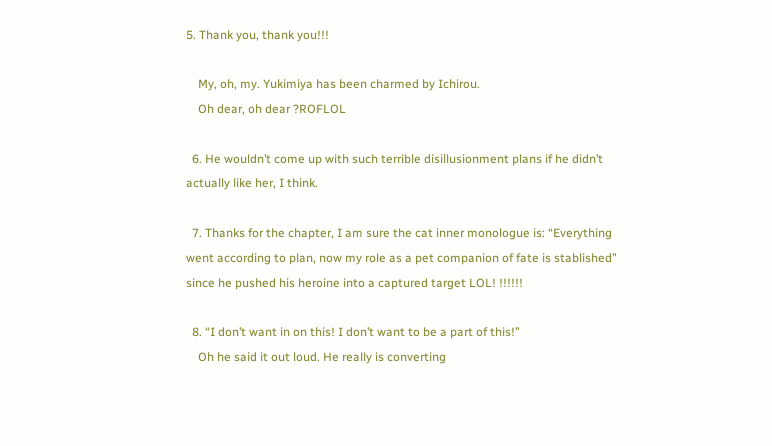5. Thank you, thank you!!!

    My, oh, my. Yukimiya has been charmed by Ichirou.
    Oh dear, oh dear ?ROFLOL

  6. He wouldn’t come up with such terrible disillusionment plans if he didn’t actually like her, I think.

  7. Thanks for the chapter, I am sure the cat inner monologue is: “Everything went according to plan, now my role as a pet companion of fate is stablished” since he pushed his heroine into a captured target LOL! !!!!!!

  8. “I don’t want in on this! I don’t want to be a part of this!”
    Oh he said it out loud. He really is converting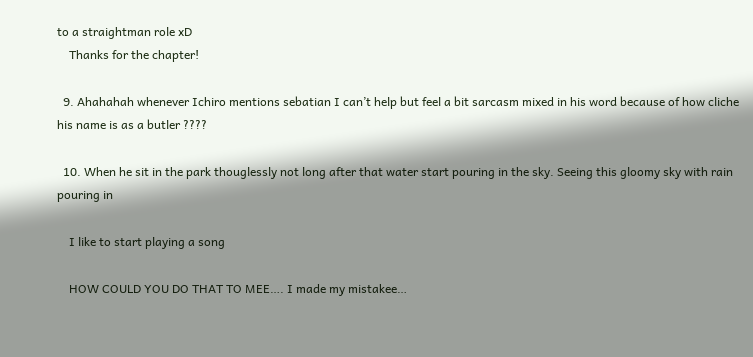to a straightman role xD
    Thanks for the chapter!

  9. Ahahahah whenever Ichiro mentions sebatian I can’t help but feel a bit sarcasm mixed in his word because of how cliche his name is as a butler ????

  10. When he sit in the park thouglessly not long after that water start pouring in the sky. Seeing this gloomy sky with rain pouring in

    I like to start playing a song

    HOW COULD YOU DO THAT TO MEE…. I made my mistakee…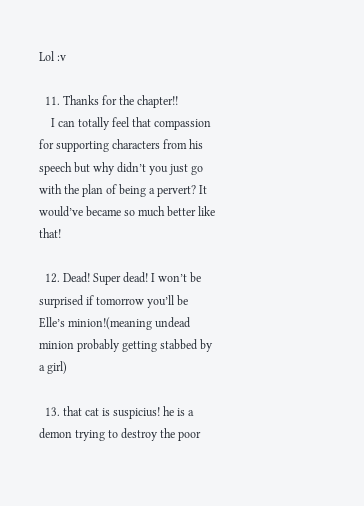Lol :v

  11. Thanks for the chapter!!
    I can totally feel that compassion for supporting characters from his speech but why didn’t you just go with the plan of being a pervert? It would’ve became so much better like that!

  12. Dead! Super dead! I won’t be surprised if tomorrow you’ll be Elle’s minion!(meaning undead minion probably getting stabbed by a girl)

  13. that cat is suspicius! he is a demon trying to destroy the poor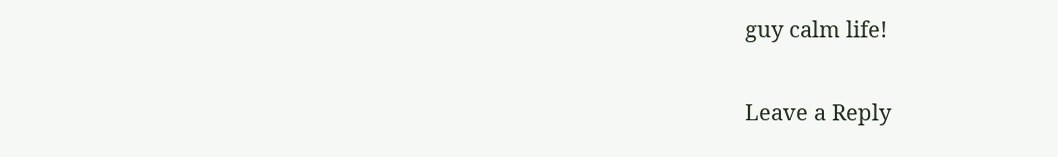guy calm life!

Leave a Reply